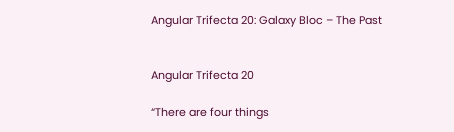Angular Trifecta 20: Galaxy Bloc – The Past


Angular Trifecta 20

“There are four things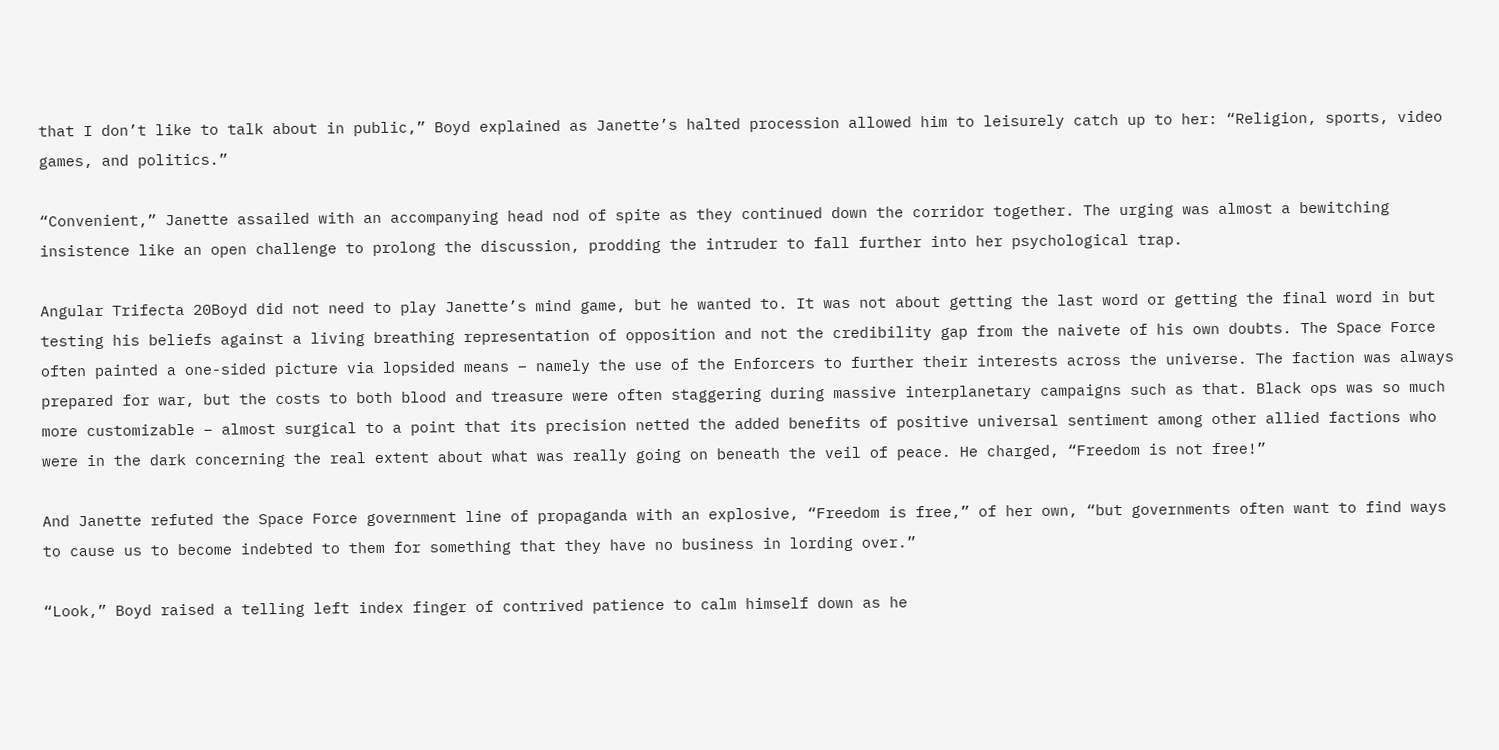that I don’t like to talk about in public,” Boyd explained as Janette’s halted procession allowed him to leisurely catch up to her: “Religion, sports, video games, and politics.”

“Convenient,” Janette assailed with an accompanying head nod of spite as they continued down the corridor together. The urging was almost a bewitching insistence like an open challenge to prolong the discussion, prodding the intruder to fall further into her psychological trap.

Angular Trifecta 20Boyd did not need to play Janette’s mind game, but he wanted to. It was not about getting the last word or getting the final word in but testing his beliefs against a living breathing representation of opposition and not the credibility gap from the naivete of his own doubts. The Space Force often painted a one-sided picture via lopsided means – namely the use of the Enforcers to further their interests across the universe. The faction was always prepared for war, but the costs to both blood and treasure were often staggering during massive interplanetary campaigns such as that. Black ops was so much more customizable – almost surgical to a point that its precision netted the added benefits of positive universal sentiment among other allied factions who were in the dark concerning the real extent about what was really going on beneath the veil of peace. He charged, “Freedom is not free!”

And Janette refuted the Space Force government line of propaganda with an explosive, “Freedom is free,” of her own, “but governments often want to find ways to cause us to become indebted to them for something that they have no business in lording over.”

“Look,” Boyd raised a telling left index finger of contrived patience to calm himself down as he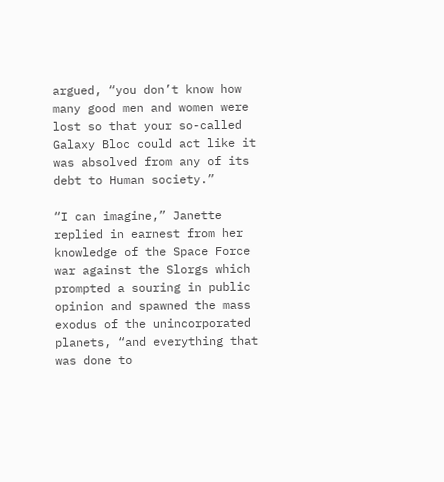argued, “you don’t know how many good men and women were lost so that your so-called Galaxy Bloc could act like it was absolved from any of its debt to Human society.”

“I can imagine,” Janette replied in earnest from her knowledge of the Space Force war against the Slorgs which prompted a souring in public opinion and spawned the mass exodus of the unincorporated planets, “and everything that was done to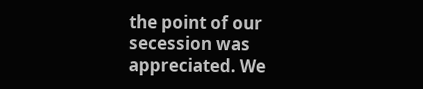the point of our secession was appreciated. We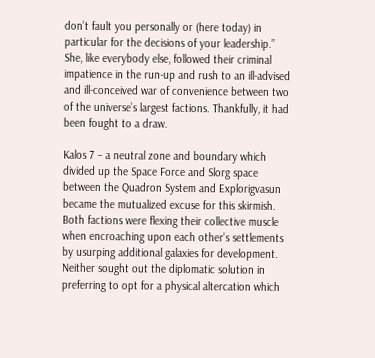don’t fault you personally or (here today) in particular for the decisions of your leadership.” She, like everybody else, followed their criminal impatience in the run-up and rush to an ill-advised and ill-conceived war of convenience between two of the universe’s largest factions. Thankfully, it had been fought to a draw.

Kalos 7 – a neutral zone and boundary which divided up the Space Force and Slorg space between the Quadron System and Explorigvasun became the mutualized excuse for this skirmish. Both factions were flexing their collective muscle when encroaching upon each other’s settlements by usurping additional galaxies for development. Neither sought out the diplomatic solution in preferring to opt for a physical altercation which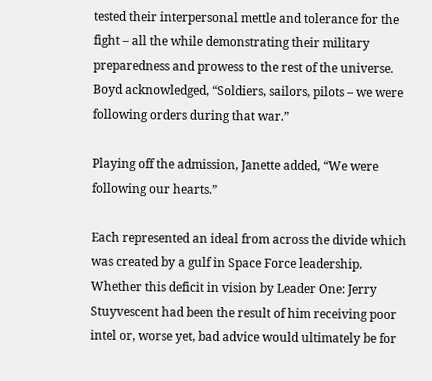tested their interpersonal mettle and tolerance for the fight – all the while demonstrating their military preparedness and prowess to the rest of the universe. Boyd acknowledged, “Soldiers, sailors, pilots – we were following orders during that war.”

Playing off the admission, Janette added, “We were following our hearts.”

Each represented an ideal from across the divide which was created by a gulf in Space Force leadership. Whether this deficit in vision by Leader One: Jerry Stuyvescent had been the result of him receiving poor intel or, worse yet, bad advice would ultimately be for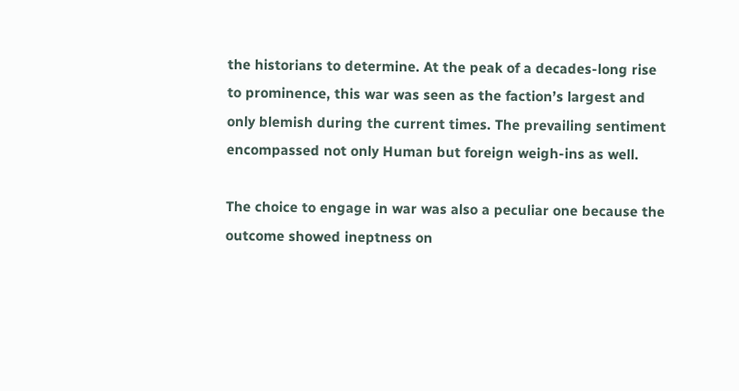the historians to determine. At the peak of a decades-long rise to prominence, this war was seen as the faction’s largest and only blemish during the current times. The prevailing sentiment encompassed not only Human but foreign weigh-ins as well.

The choice to engage in war was also a peculiar one because the outcome showed ineptness on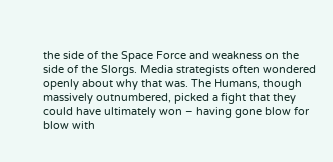the side of the Space Force and weakness on the side of the Slorgs. Media strategists often wondered openly about why that was. The Humans, though massively outnumbered, picked a fight that they could have ultimately won – having gone blow for blow with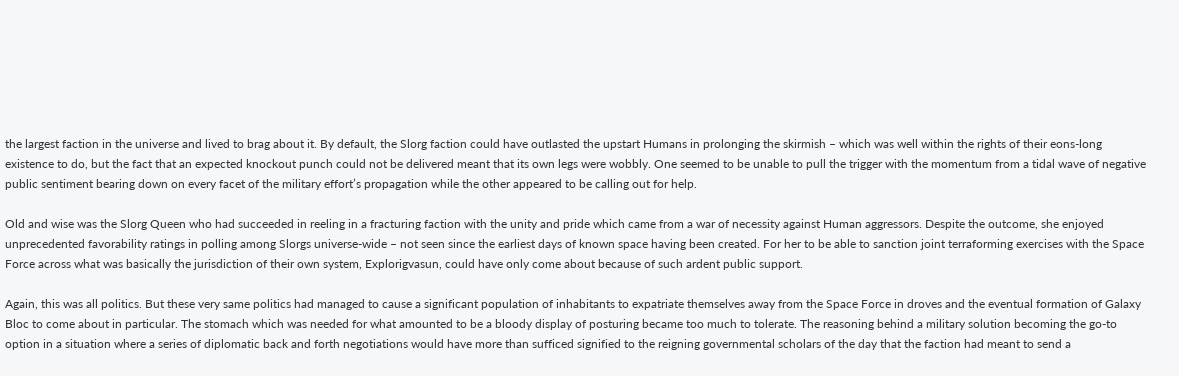the largest faction in the universe and lived to brag about it. By default, the Slorg faction could have outlasted the upstart Humans in prolonging the skirmish – which was well within the rights of their eons-long existence to do, but the fact that an expected knockout punch could not be delivered meant that its own legs were wobbly. One seemed to be unable to pull the trigger with the momentum from a tidal wave of negative public sentiment bearing down on every facet of the military effort’s propagation while the other appeared to be calling out for help.

Old and wise was the Slorg Queen who had succeeded in reeling in a fracturing faction with the unity and pride which came from a war of necessity against Human aggressors. Despite the outcome, she enjoyed unprecedented favorability ratings in polling among Slorgs universe-wide – not seen since the earliest days of known space having been created. For her to be able to sanction joint terraforming exercises with the Space Force across what was basically the jurisdiction of their own system, Explorigvasun, could have only come about because of such ardent public support.

Again, this was all politics. But these very same politics had managed to cause a significant population of inhabitants to expatriate themselves away from the Space Force in droves and the eventual formation of Galaxy Bloc to come about in particular. The stomach which was needed for what amounted to be a bloody display of posturing became too much to tolerate. The reasoning behind a military solution becoming the go-to option in a situation where a series of diplomatic back and forth negotiations would have more than sufficed signified to the reigning governmental scholars of the day that the faction had meant to send a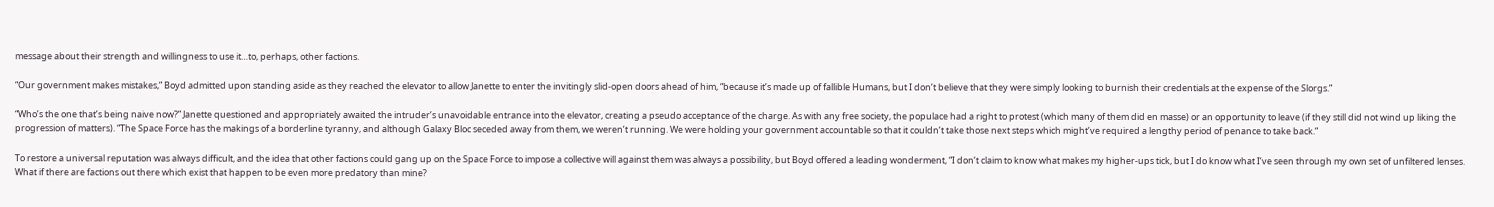message about their strength and willingness to use it…to, perhaps, other factions.

“Our government makes mistakes,” Boyd admitted upon standing aside as they reached the elevator to allow Janette to enter the invitingly slid-open doors ahead of him, “because it’s made up of fallible Humans, but I don’t believe that they were simply looking to burnish their credentials at the expense of the Slorgs.”

“Who’s the one that’s being naive now?” Janette questioned and appropriately awaited the intruder’s unavoidable entrance into the elevator, creating a pseudo acceptance of the charge. As with any free society, the populace had a right to protest (which many of them did en masse) or an opportunity to leave (if they still did not wind up liking the progression of matters). “The Space Force has the makings of a borderline tyranny, and although Galaxy Bloc seceded away from them, we weren’t running. We were holding your government accountable so that it couldn’t take those next steps which might’ve required a lengthy period of penance to take back.”

To restore a universal reputation was always difficult, and the idea that other factions could gang up on the Space Force to impose a collective will against them was always a possibility, but Boyd offered a leading wonderment, “I don’t claim to know what makes my higher-ups tick, but I do know what I’ve seen through my own set of unfiltered lenses. What if there are factions out there which exist that happen to be even more predatory than mine?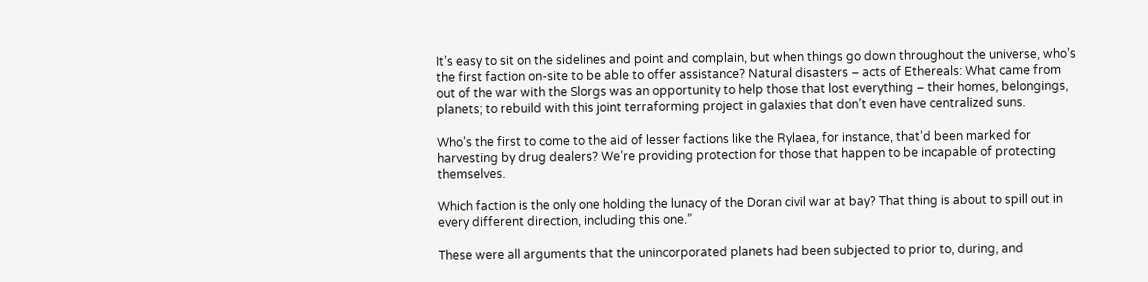It’s easy to sit on the sidelines and point and complain, but when things go down throughout the universe, who’s the first faction on-site to be able to offer assistance? Natural disasters – acts of Ethereals: What came from out of the war with the Slorgs was an opportunity to help those that lost everything – their homes, belongings, planets; to rebuild with this joint terraforming project in galaxies that don’t even have centralized suns.

Who’s the first to come to the aid of lesser factions like the Rylaea, for instance, that’d been marked for harvesting by drug dealers? We’re providing protection for those that happen to be incapable of protecting themselves.

Which faction is the only one holding the lunacy of the Doran civil war at bay? That thing is about to spill out in every different direction, including this one.”

These were all arguments that the unincorporated planets had been subjected to prior to, during, and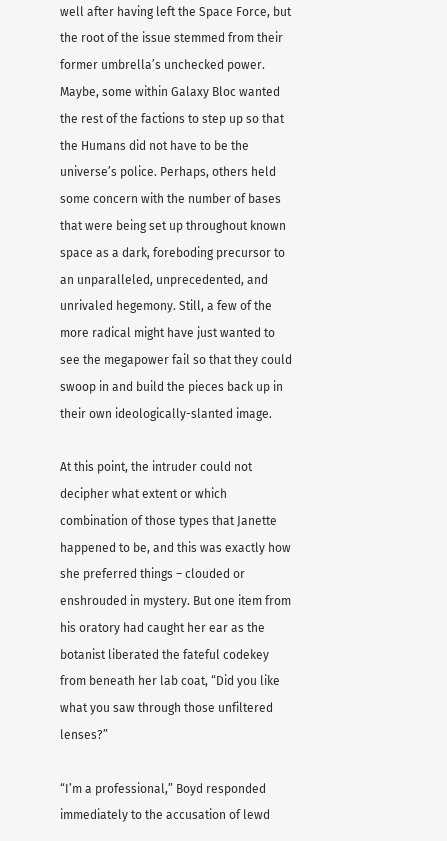well after having left the Space Force, but the root of the issue stemmed from their former umbrella’s unchecked power. Maybe, some within Galaxy Bloc wanted the rest of the factions to step up so that the Humans did not have to be the universe’s police. Perhaps, others held some concern with the number of bases that were being set up throughout known space as a dark, foreboding precursor to an unparalleled, unprecedented, and unrivaled hegemony. Still, a few of the more radical might have just wanted to see the megapower fail so that they could swoop in and build the pieces back up in their own ideologically-slanted image.

At this point, the intruder could not decipher what extent or which combination of those types that Janette happened to be, and this was exactly how she preferred things – clouded or enshrouded in mystery. But one item from his oratory had caught her ear as the botanist liberated the fateful codekey from beneath her lab coat, “Did you like what you saw through those unfiltered lenses?”

“I’m a professional,” Boyd responded immediately to the accusation of lewd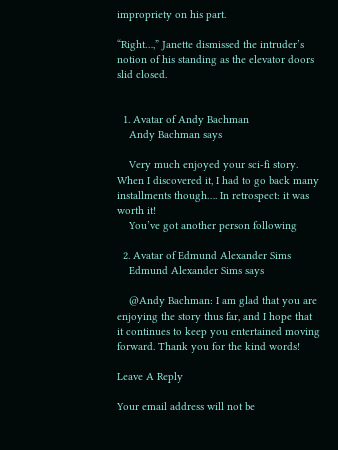impropriety on his part.

“Right…,” Janette dismissed the intruder’s notion of his standing as the elevator doors slid closed.


  1. Avatar of Andy Bachman
    Andy Bachman says

    Very much enjoyed your sci-fi story. When I discovered it, I had to go back many installments though…. In retrospect: it was worth it!
    You’ve got another person following

  2. Avatar of Edmund Alexander Sims
    Edmund Alexander Sims says

    @Andy Bachman: I am glad that you are enjoying the story thus far, and I hope that it continues to keep you entertained moving forward. Thank you for the kind words!

Leave A Reply

Your email address will not be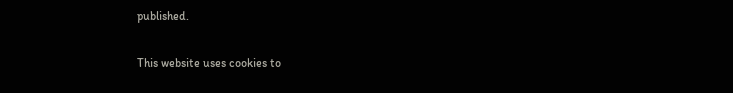published.

This website uses cookies to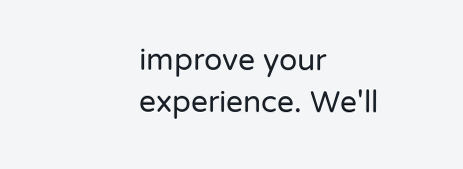improve your experience. We'll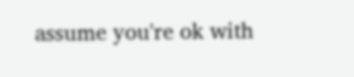assume you're ok with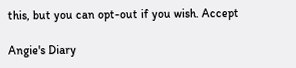this, but you can opt-out if you wish. Accept

Angie's Diary